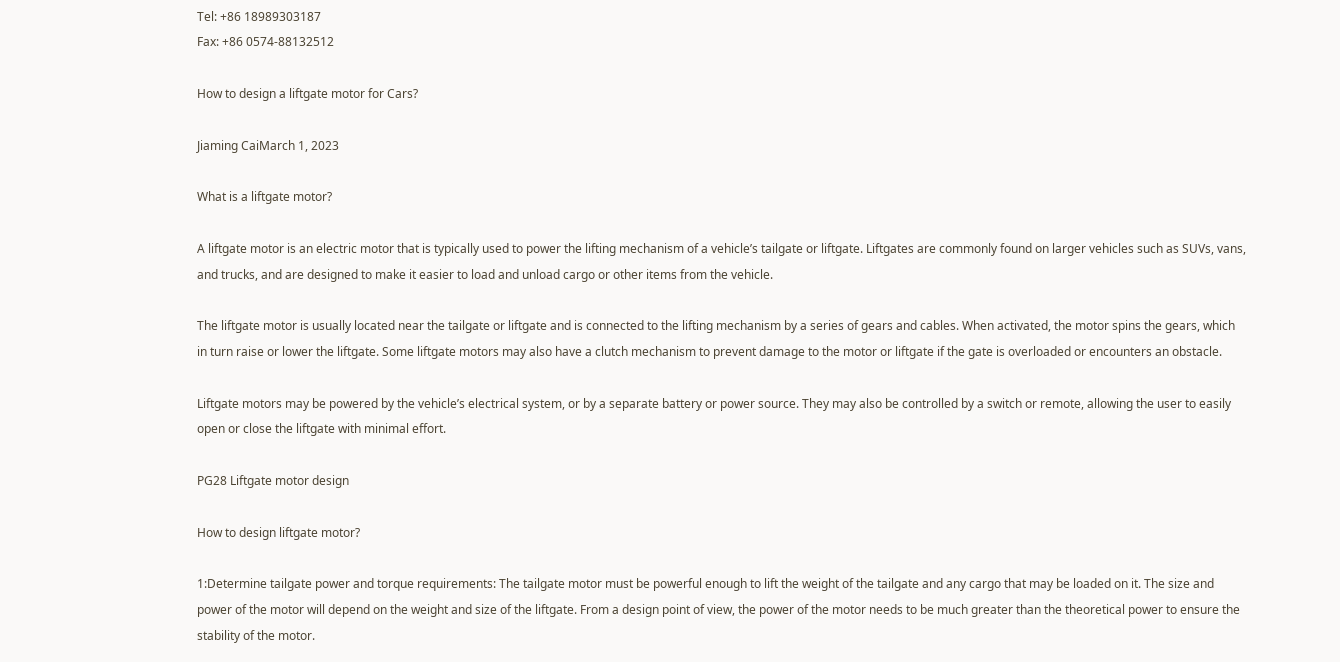Tel: +86 18989303187
Fax: +86 0574-88132512

How to design a liftgate motor for Cars?

Jiaming CaiMarch 1, 2023

What is a liftgate motor?

A liftgate motor is an electric motor that is typically used to power the lifting mechanism of a vehicle’s tailgate or liftgate. Liftgates are commonly found on larger vehicles such as SUVs, vans, and trucks, and are designed to make it easier to load and unload cargo or other items from the vehicle.

The liftgate motor is usually located near the tailgate or liftgate and is connected to the lifting mechanism by a series of gears and cables. When activated, the motor spins the gears, which in turn raise or lower the liftgate. Some liftgate motors may also have a clutch mechanism to prevent damage to the motor or liftgate if the gate is overloaded or encounters an obstacle.

Liftgate motors may be powered by the vehicle’s electrical system, or by a separate battery or power source. They may also be controlled by a switch or remote, allowing the user to easily open or close the liftgate with minimal effort.

PG28 Liftgate motor design

How to design liftgate motor?

1:Determine tailgate power and torque requirements: The tailgate motor must be powerful enough to lift the weight of the tailgate and any cargo that may be loaded on it. The size and power of the motor will depend on the weight and size of the liftgate. From a design point of view, the power of the motor needs to be much greater than the theoretical power to ensure the stability of the motor.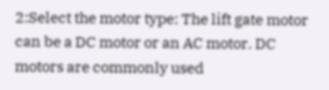2:Select the motor type: The lift gate motor can be a DC motor or an AC motor. DC motors are commonly used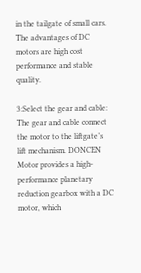in the tailgate of small cars. The advantages of DC motors are high cost performance and stable quality.

3:Select the gear and cable: The gear and cable connect the motor to the liftgate’s lift mechanism. DONCEN Motor provides a high-performance planetary reduction gearbox with a DC motor, which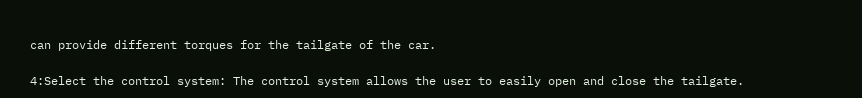can provide different torques for the tailgate of the car.

4:Select the control system: The control system allows the user to easily open and close the tailgate.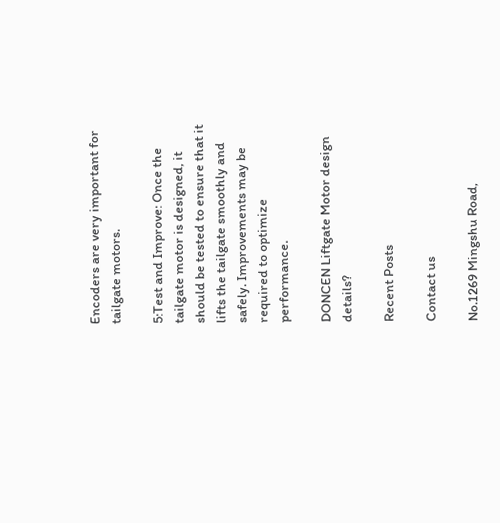Encoders are very important for tailgate motors.

5:Test and Improve: Once the tailgate motor is designed, it should be tested to ensure that it lifts the tailgate smoothly and safely. Improvements may be required to optimize performance.

DONCEN Liftgate Motor design details?

Recent Posts

Contact us

No.1269 Mingshu Road,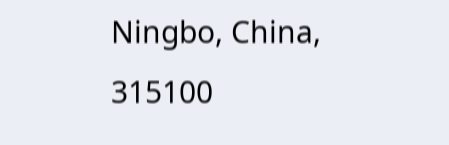Ningbo, China, 315100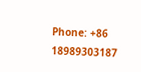Phone: +86 18989303187